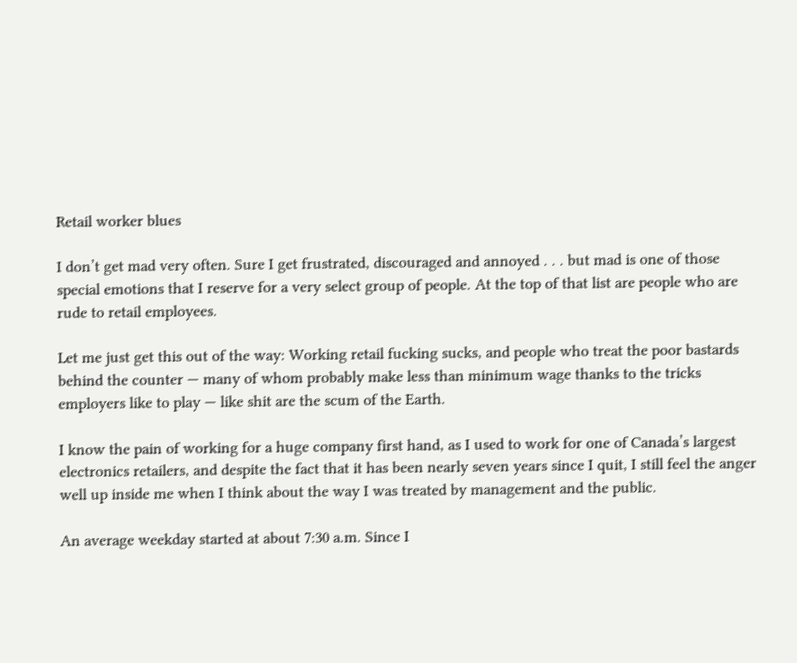Retail worker blues

I don’t get mad very often. Sure I get frustrated, discouraged and annoyed . . . but mad is one of those special emotions that I reserve for a very select group of people. At the top of that list are people who are rude to retail employees.

Let me just get this out of the way: Working retail fucking sucks, and people who treat the poor bastards behind the counter — many of whom probably make less than minimum wage thanks to the tricks employers like to play — like shit are the scum of the Earth.

I know the pain of working for a huge company first hand, as I used to work for one of Canada’s largest electronics retailers, and despite the fact that it has been nearly seven years since I quit, I still feel the anger well up inside me when I think about the way I was treated by management and the public.

An average weekday started at about 7:30 a.m. Since I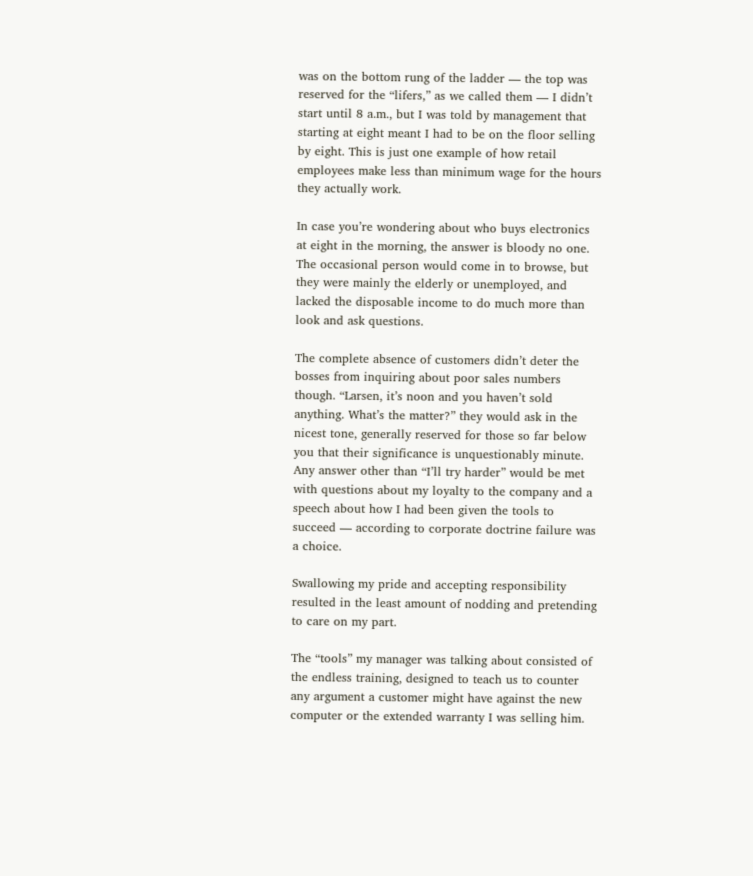was on the bottom rung of the ladder — the top was reserved for the “lifers,” as we called them — I didn’t start until 8 a.m., but I was told by management that starting at eight meant I had to be on the floor selling by eight. This is just one example of how retail employees make less than minimum wage for the hours they actually work.

In case you’re wondering about who buys electronics at eight in the morning, the answer is bloody no one. The occasional person would come in to browse, but they were mainly the elderly or unemployed, and lacked the disposable income to do much more than look and ask questions.

The complete absence of customers didn’t deter the bosses from inquiring about poor sales numbers though. “Larsen, it’s noon and you haven’t sold anything. What’s the matter?” they would ask in the nicest tone, generally reserved for those so far below you that their significance is unquestionably minute. Any answer other than “I’ll try harder” would be met with questions about my loyalty to the company and a speech about how I had been given the tools to succeed — according to corporate doctrine failure was a choice.

Swallowing my pride and accepting responsibility resulted in the least amount of nodding and pretending to care on my part.

The “tools” my manager was talking about consisted of the endless training, designed to teach us to counter any argument a customer might have against the new computer or the extended warranty I was selling him.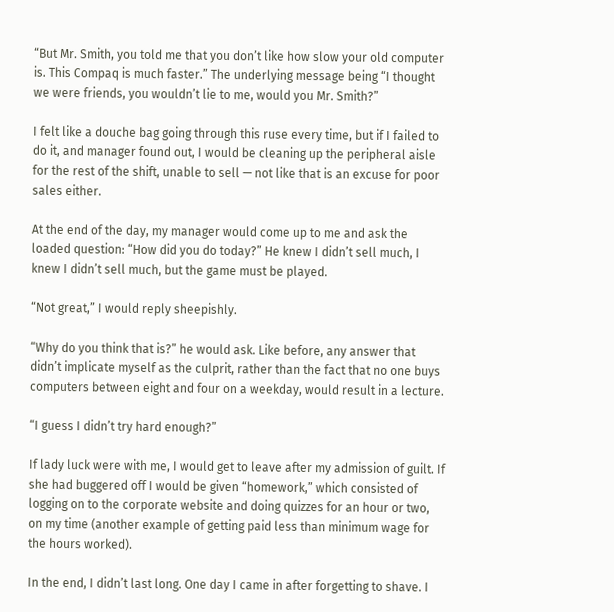“But Mr. Smith, you told me that you don’t like how slow your old computer is. This Compaq is much faster.” The underlying message being “I thought we were friends, you wouldn’t lie to me, would you Mr. Smith?”

I felt like a douche bag going through this ruse every time, but if I failed to do it, and manager found out, I would be cleaning up the peripheral aisle for the rest of the shift, unable to sell — not like that is an excuse for poor sales either.

At the end of the day, my manager would come up to me and ask the loaded question: “How did you do today?” He knew I didn’t sell much, I knew I didn’t sell much, but the game must be played.

“Not great,” I would reply sheepishly.

“Why do you think that is?” he would ask. Like before, any answer that didn’t implicate myself as the culprit, rather than the fact that no one buys computers between eight and four on a weekday, would result in a lecture.

“I guess I didn’t try hard enough?”

If lady luck were with me, I would get to leave after my admission of guilt. If she had buggered off I would be given “homework,” which consisted of logging on to the corporate website and doing quizzes for an hour or two, on my time (another example of getting paid less than minimum wage for the hours worked).

In the end, I didn’t last long. One day I came in after forgetting to shave. I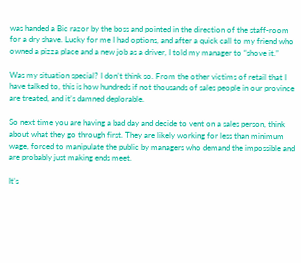was handed a Bic razor by the boss and pointed in the direction of the staff-room for a dry shave. Lucky for me I had options, and after a quick call to my friend who owned a pizza place and a new job as a driver, I told my manager to “shove it.”

Was my situation special? I don’t think so. From the other victims of retail that I have talked to, this is how hundreds if not thousands of sales people in our province are treated, and it’s damned deplorable.

So next time you are having a bad day and decide to vent on a sales person, think about what they go through first. They are likely working for less than minimum wage, forced to manipulate the public by managers who demand the impossible and are probably just making ends meet.

It’s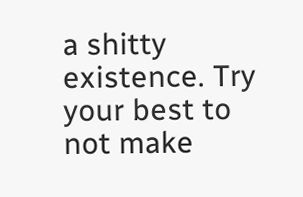a shitty existence. Try your best to not make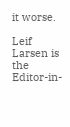it worse.

Leif Larsen is the Editor-in-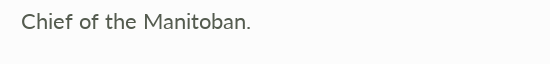Chief of the Manitoban.